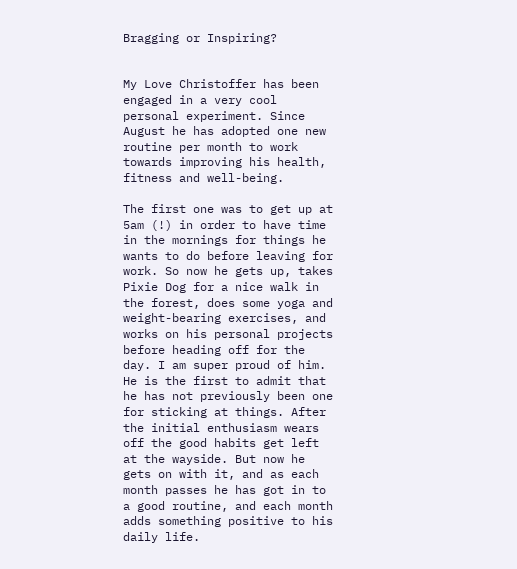Bragging or Inspiring?


My Love Christoffer has been engaged in a very cool personal experiment. Since August he has adopted one new routine per month to work towards improving his health, fitness and well-being.

The first one was to get up at 5am (!) in order to have time in the mornings for things he wants to do before leaving for work. So now he gets up, takes Pixie Dog for a nice walk in the forest, does some yoga and weight-bearing exercises, and works on his personal projects before heading off for the day. I am super proud of him. He is the first to admit that he has not previously been one for sticking at things. After the initial enthusiasm wears off the good habits get left at the wayside. But now he gets on with it, and as each month passes he has got in to a good routine, and each month adds something positive to his daily life.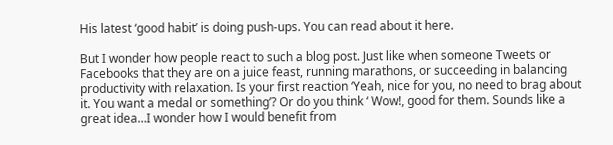His latest ‘good habit’ is doing push-ups. You can read about it here.

But I wonder how people react to such a blog post. Just like when someone Tweets or Facebooks that they are on a juice feast, running marathons, or succeeding in balancing productivity with relaxation. Is your first reaction ‘Yeah, nice for you, no need to brag about it. You want a medal or something’? Or do you think ‘ Wow!, good for them. Sounds like a great idea…I wonder how I would benefit from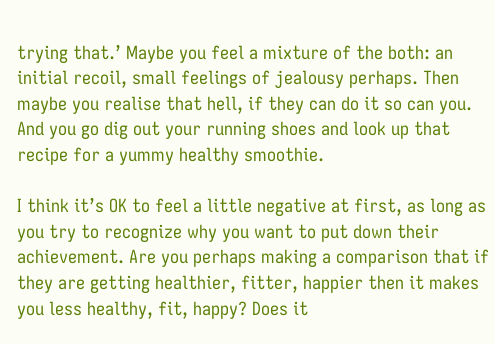trying that.’ Maybe you feel a mixture of the both: an initial recoil, small feelings of jealousy perhaps. Then maybe you realise that hell, if they can do it so can you. And you go dig out your running shoes and look up that recipe for a yummy healthy smoothie.

I think it’s OK to feel a little negative at first, as long as you try to recognize why you want to put down their achievement. Are you perhaps making a comparison that if they are getting healthier, fitter, happier then it makes you less healthy, fit, happy? Does it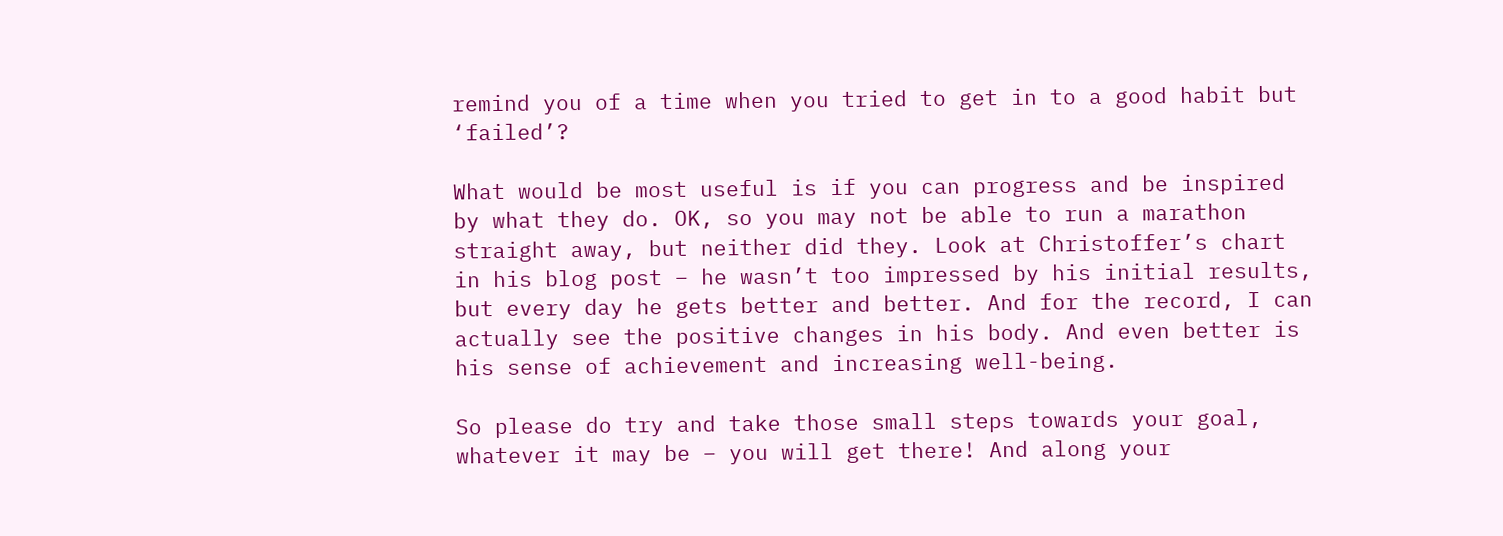remind you of a time when you tried to get in to a good habit but ‘failed’?

What would be most useful is if you can progress and be inspired by what they do. OK, so you may not be able to run a marathon straight away, but neither did they. Look at Christoffer’s chart in his blog post – he wasn’t too impressed by his initial results, but every day he gets better and better. And for the record, I can actually see the positive changes in his body. And even better is his sense of achievement and increasing well-being.

So please do try and take those small steps towards your goal, whatever it may be – you will get there! And along your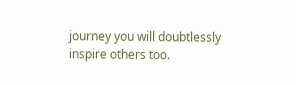journey you will doubtlessly inspire others too.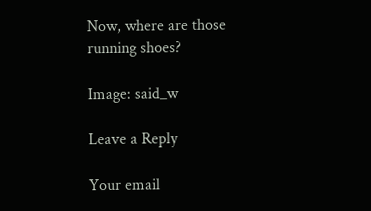Now, where are those running shoes?

Image: said_w

Leave a Reply

Your email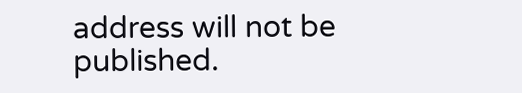address will not be published.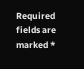Required fields are marked *